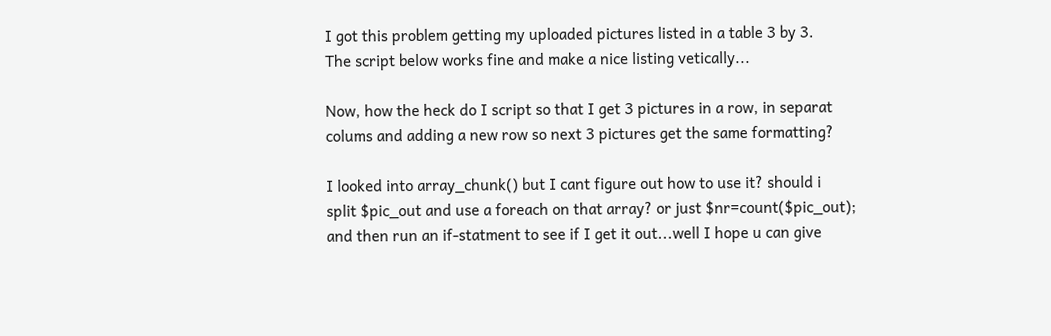I got this problem getting my uploaded pictures listed in a table 3 by 3.
The script below works fine and make a nice listing vetically...

Now, how the heck do I script so that I get 3 pictures in a row, in separat
colums and adding a new row so next 3 pictures get the same formatting?

I looked into array_chunk() but I cant figure out how to use it? should i
split $pic_out and use a foreach on that array? or just $nr=count($pic_out);
and then run an if-statment to see if I get it out...well I hope u can give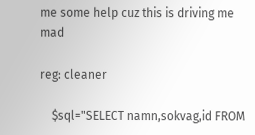me some help cuz this is driving me mad

reg: cleaner

    $sql="SELECT namn,sokvag,id FROM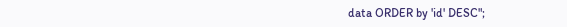data ORDER by 'id' DESC";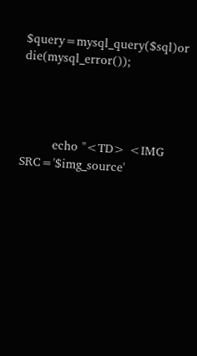$query=mysql_query($sql)or die(mysql_error());




        echo "<TD> <IMG SRC='$img_source'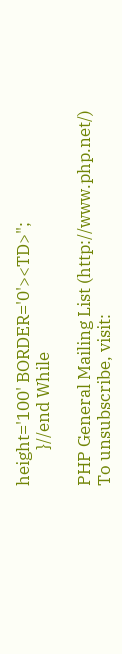height='100' BORDER='0'><TD>";
         }//end While

PHP General Mailing List (http://www.php.net/)
To unsubscribe, visit: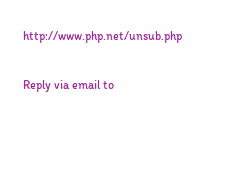http://www.php.net/unsub.php

Reply via email to